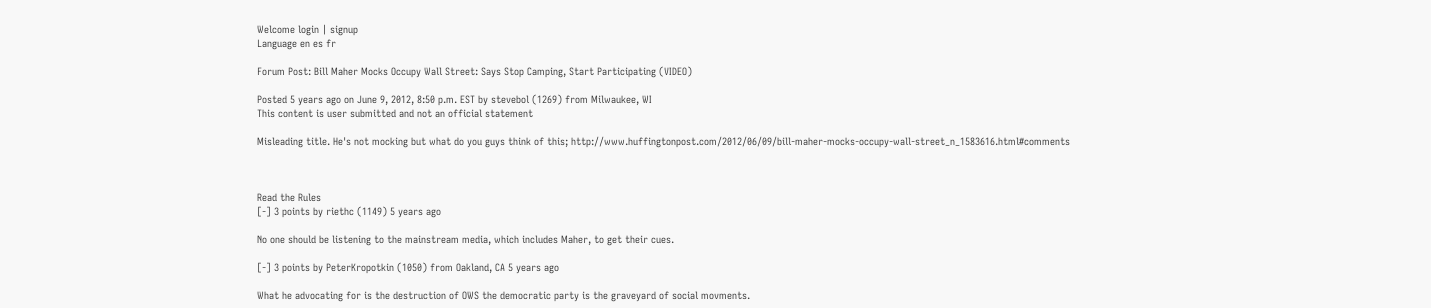Welcome login | signup
Language en es fr

Forum Post: Bill Maher Mocks Occupy Wall Street: Says Stop Camping, Start Participating (VIDEO)

Posted 5 years ago on June 9, 2012, 8:50 p.m. EST by stevebol (1269) from Milwaukee, WI
This content is user submitted and not an official statement

Misleading title. He's not mocking but what do you guys think of this; http://www.huffingtonpost.com/2012/06/09/bill-maher-mocks-occupy-wall-street_n_1583616.html#comments



Read the Rules
[-] 3 points by riethc (1149) 5 years ago

No one should be listening to the mainstream media, which includes Maher, to get their cues.

[-] 3 points by PeterKropotkin (1050) from Oakland, CA 5 years ago

What he advocating for is the destruction of OWS the democratic party is the graveyard of social movments.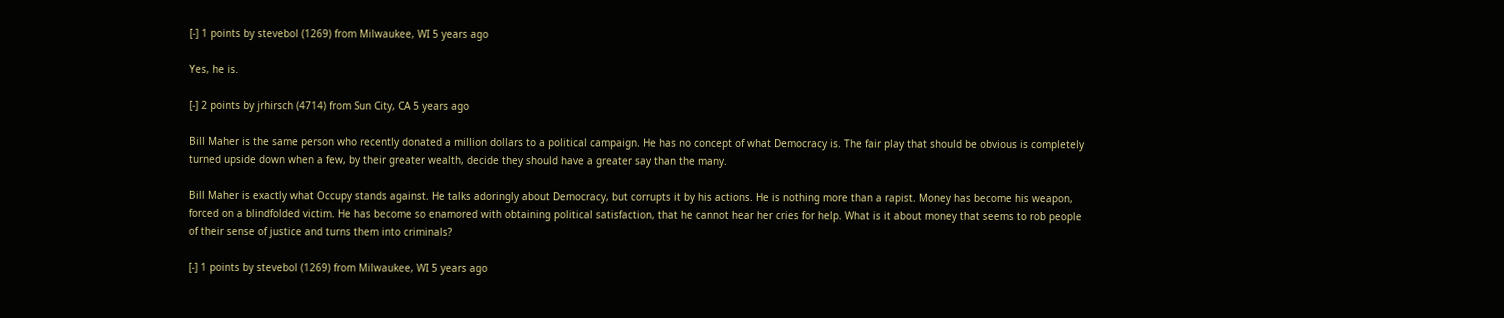[-] 1 points by stevebol (1269) from Milwaukee, WI 5 years ago

Yes, he is.

[-] 2 points by jrhirsch (4714) from Sun City, CA 5 years ago

Bill Maher is the same person who recently donated a million dollars to a political campaign. He has no concept of what Democracy is. The fair play that should be obvious is completely turned upside down when a few, by their greater wealth, decide they should have a greater say than the many.

Bill Maher is exactly what Occupy stands against. He talks adoringly about Democracy, but corrupts it by his actions. He is nothing more than a rapist. Money has become his weapon, forced on a blindfolded victim. He has become so enamored with obtaining political satisfaction, that he cannot hear her cries for help. What is it about money that seems to rob people of their sense of justice and turns them into criminals?

[-] 1 points by stevebol (1269) from Milwaukee, WI 5 years ago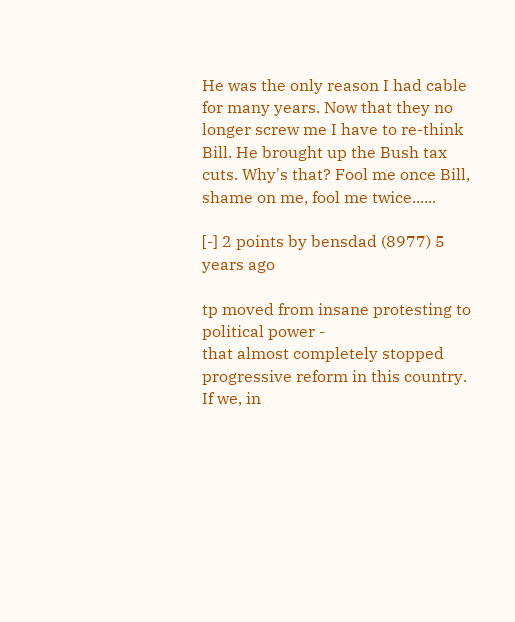He was the only reason I had cable for many years. Now that they no longer screw me I have to re-think Bill. He brought up the Bush tax cuts. Why's that? Fool me once Bill, shame on me, fool me twice......

[-] 2 points by bensdad (8977) 5 years ago

tp moved from insane protesting to political power -
that almost completely stopped progressive reform in this country.
If we, in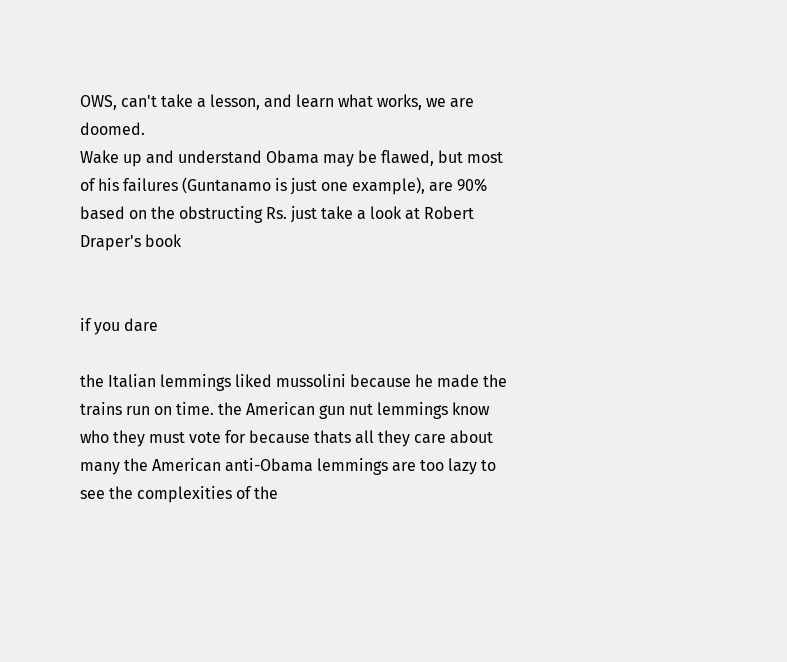OWS, can't take a lesson, and learn what works, we are doomed.
Wake up and understand Obama may be flawed, but most of his failures (Guntanamo is just one example), are 90% based on the obstructing Rs. just take a look at Robert Draper's book


if you dare

the Italian lemmings liked mussolini because he made the trains run on time. the American gun nut lemmings know who they must vote for because thats all they care about
many the American anti-Obama lemmings are too lazy to see the complexities of the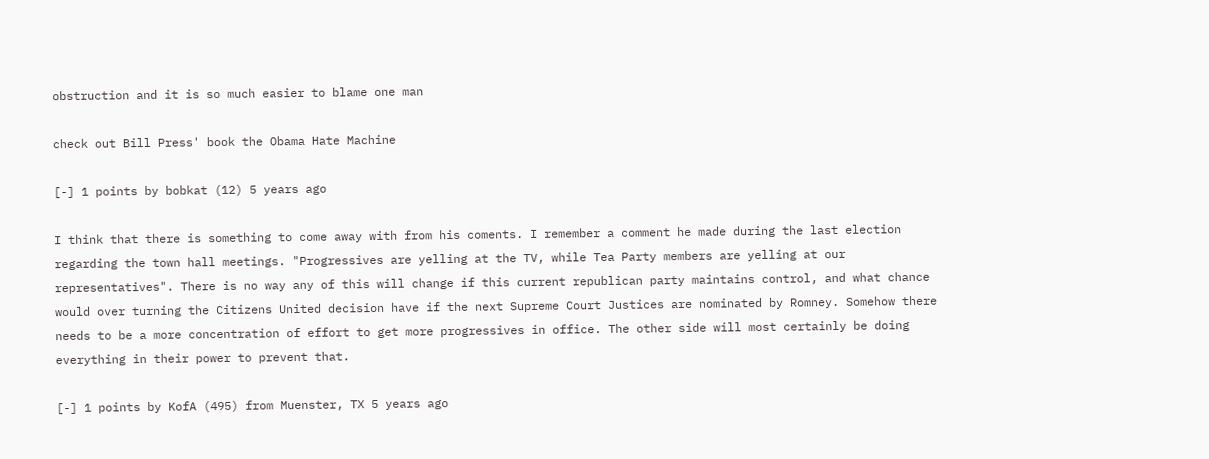obstruction and it is so much easier to blame one man

check out Bill Press' book the Obama Hate Machine

[-] 1 points by bobkat (12) 5 years ago

I think that there is something to come away with from his coments. I remember a comment he made during the last election regarding the town hall meetings. "Progressives are yelling at the TV, while Tea Party members are yelling at our representatives". There is no way any of this will change if this current republican party maintains control, and what chance would over turning the Citizens United decision have if the next Supreme Court Justices are nominated by Romney. Somehow there needs to be a more concentration of effort to get more progressives in office. The other side will most certainly be doing everything in their power to prevent that.

[-] 1 points by KofA (495) from Muenster, TX 5 years ago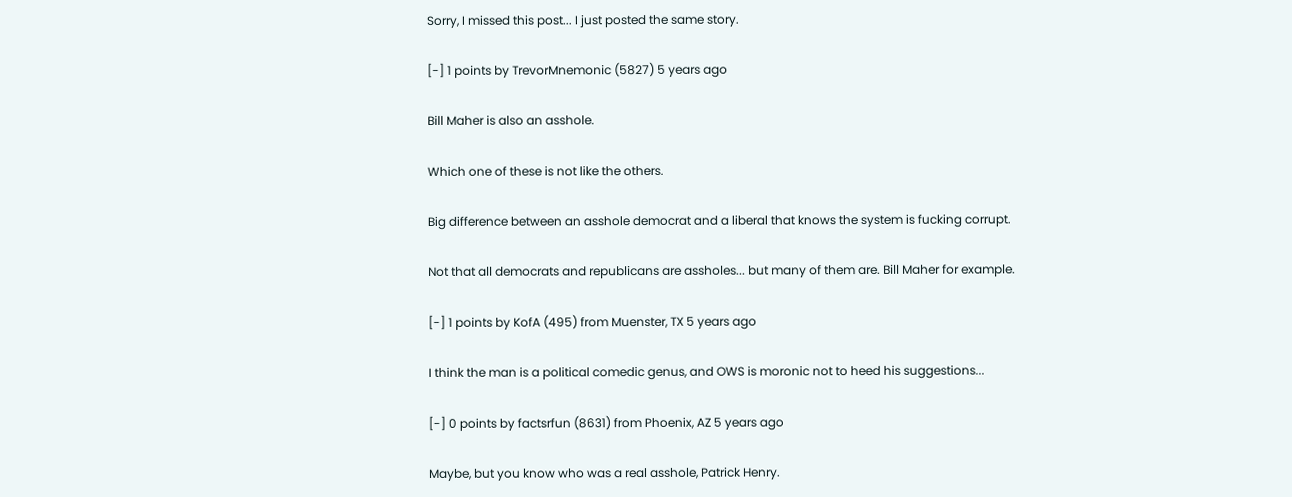Sorry, I missed this post... I just posted the same story.

[-] 1 points by TrevorMnemonic (5827) 5 years ago

Bill Maher is also an asshole.

Which one of these is not like the others.

Big difference between an asshole democrat and a liberal that knows the system is fucking corrupt.

Not that all democrats and republicans are assholes... but many of them are. Bill Maher for example.

[-] 1 points by KofA (495) from Muenster, TX 5 years ago

I think the man is a political comedic genus, and OWS is moronic not to heed his suggestions...

[-] 0 points by factsrfun (8631) from Phoenix, AZ 5 years ago

Maybe, but you know who was a real asshole, Patrick Henry.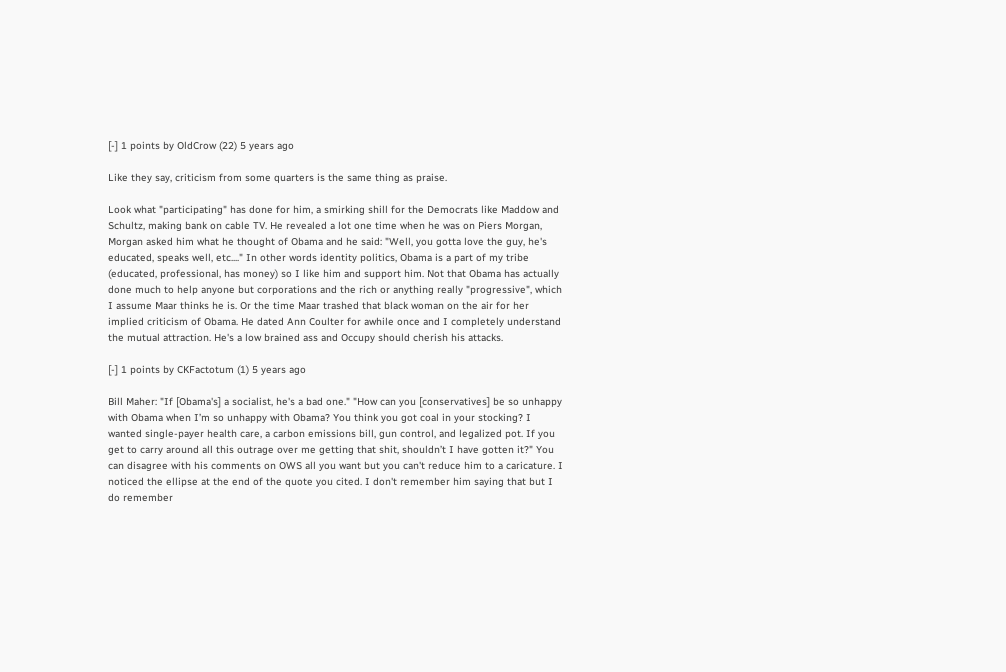[-] 1 points by OldCrow (22) 5 years ago

Like they say, criticism from some quarters is the same thing as praise.

Look what "participating" has done for him, a smirking shill for the Democrats like Maddow and Schultz, making bank on cable TV. He revealed a lot one time when he was on Piers Morgan, Morgan asked him what he thought of Obama and he said: "Well, you gotta love the guy, he's educated, speaks well, etc...." In other words identity politics, Obama is a part of my tribe (educated, professional, has money) so I like him and support him. Not that Obama has actually done much to help anyone but corporations and the rich or anything really "progressive", which I assume Maar thinks he is. Or the time Maar trashed that black woman on the air for her implied criticism of Obama. He dated Ann Coulter for awhile once and I completely understand the mutual attraction. He's a low brained ass and Occupy should cherish his attacks.

[-] 1 points by CKFactotum (1) 5 years ago

Bill Maher: "If [Obama's] a socialist, he's a bad one." "How can you [conservatives] be so unhappy with Obama when I’m so unhappy with Obama? You think you got coal in your stocking? I wanted single-payer health care, a carbon emissions bill, gun control, and legalized pot. If you get to carry around all this outrage over me getting that shit, shouldn’t I have gotten it?" You can disagree with his comments on OWS all you want but you can't reduce him to a caricature. I noticed the ellipse at the end of the quote you cited. I don't remember him saying that but I do remember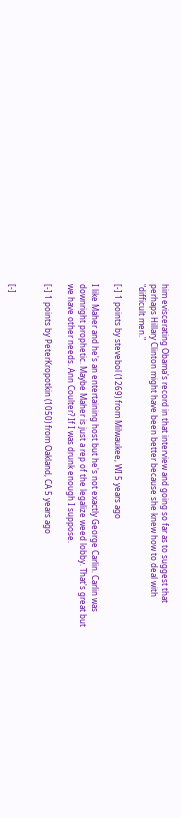him eviscerating Obama's record in that interview and going so far as to suggest that perhaps Hillary Clinton might have been better because she knew how to deal with "difficult men."

[-] 1 points by stevebol (1269) from Milwaukee, WI 5 years ago

I like Maher and he's an entertaining host but he's not exactly George Carlin. Carlin was downright prophetic. Maybe Maher is just a rep of the legalize weed lobby. That's great but we have other needs. Ann Coulter? If I was drunk enough I suppose.

[-] 1 points by PeterKropotkin (1050) from Oakland, CA 5 years ago


[-]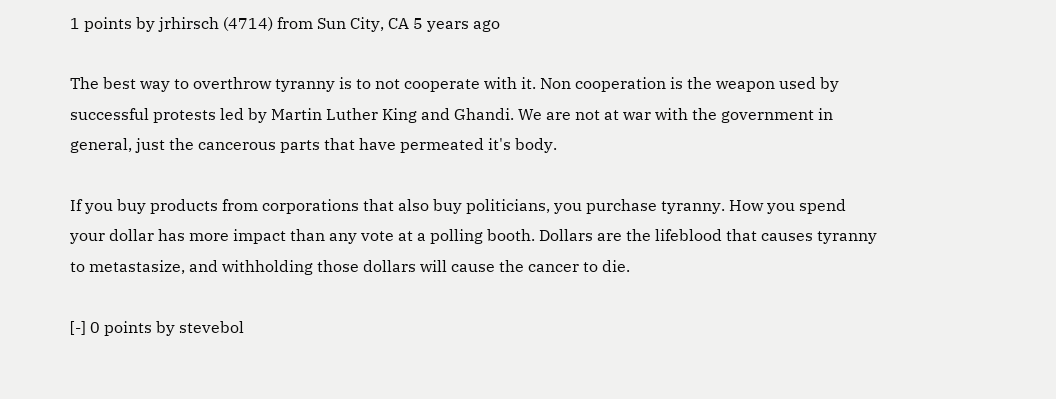1 points by jrhirsch (4714) from Sun City, CA 5 years ago

The best way to overthrow tyranny is to not cooperate with it. Non cooperation is the weapon used by successful protests led by Martin Luther King and Ghandi. We are not at war with the government in general, just the cancerous parts that have permeated it's body.

If you buy products from corporations that also buy politicians, you purchase tyranny. How you spend your dollar has more impact than any vote at a polling booth. Dollars are the lifeblood that causes tyranny to metastasize, and withholding those dollars will cause the cancer to die.

[-] 0 points by stevebol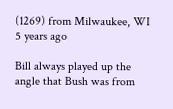(1269) from Milwaukee, WI 5 years ago

Bill always played up the angle that Bush was from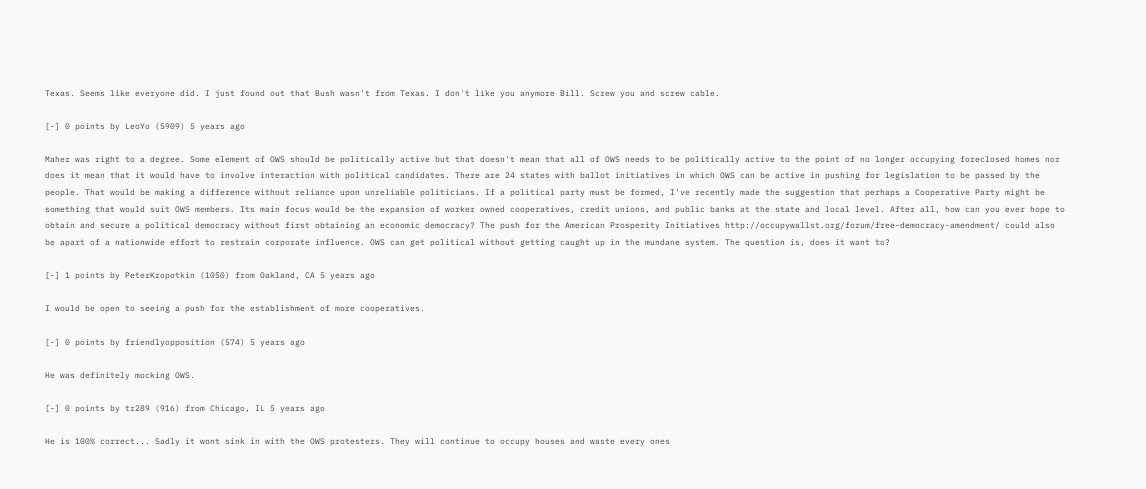Texas. Seems like everyone did. I just found out that Bush wasn't from Texas. I don't like you anymore Bill. Screw you and screw cable.

[-] 0 points by LeoYo (5909) 5 years ago

Maher was right to a degree. Some element of OWS should be politically active but that doesn't mean that all of OWS needs to be politically active to the point of no longer occupying foreclosed homes nor does it mean that it would have to involve interaction with political candidates. There are 24 states with ballot initiatives in which OWS can be active in pushing for legislation to be passed by the people. That would be making a difference without reliance upon unreliable politicians. If a political party must be formed, I've recently made the suggestion that perhaps a Cooperative Party might be something that would suit OWS members. Its main focus would be the expansion of worker owned cooperatives, credit unions, and public banks at the state and local level. After all, how can you ever hope to obtain and secure a political democracy without first obtaining an economic democracy? The push for the American Prosperity Initiatives http://occupywallst.org/forum/free-democracy-amendment/ could also be apart of a nationwide effort to restrain corporate influence. OWS can get political without getting caught up in the mundane system. The question is, does it want to?

[-] 1 points by PeterKropotkin (1050) from Oakland, CA 5 years ago

I would be open to seeing a push for the establishment of more cooperatives.

[-] 0 points by friendlyopposition (574) 5 years ago

He was definitely mocking OWS.

[-] 0 points by tr289 (916) from Chicago, IL 5 years ago

He is 100% correct... Sadly it wont sink in with the OWS protesters. They will continue to occupy houses and waste every ones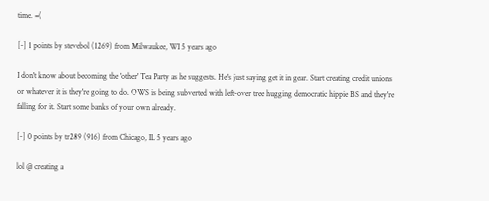time. =(

[-] 1 points by stevebol (1269) from Milwaukee, WI 5 years ago

I don't know about becoming the 'other' Tea Party as he suggests. He's just saying get it in gear. Start creating credit unions or whatever it is they're going to do. OWS is being subverted with left-over tree hugging democratic hippie BS and they're falling for it. Start some banks of your own already.

[-] 0 points by tr289 (916) from Chicago, IL 5 years ago

lol @ creating a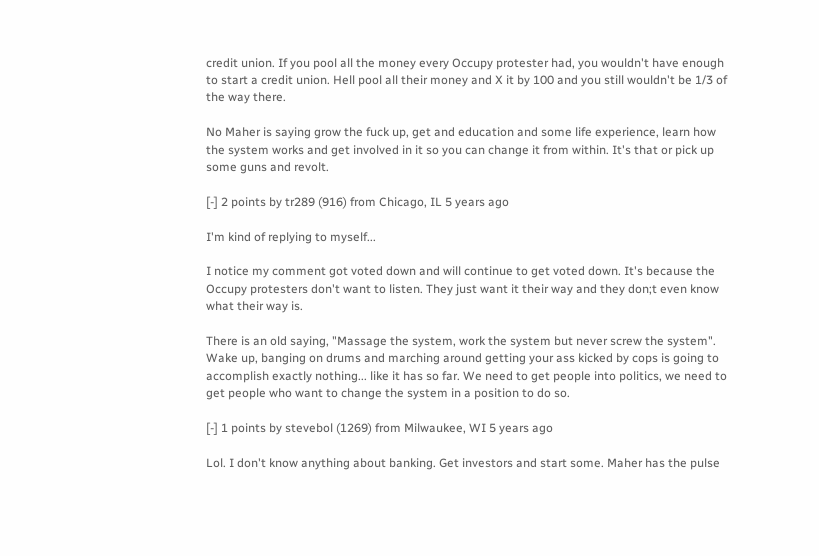credit union. If you pool all the money every Occupy protester had, you wouldn't have enough to start a credit union. Hell pool all their money and X it by 100 and you still wouldn't be 1/3 of the way there.

No Maher is saying grow the fuck up, get and education and some life experience, learn how the system works and get involved in it so you can change it from within. It's that or pick up some guns and revolt.

[-] 2 points by tr289 (916) from Chicago, IL 5 years ago

I'm kind of replying to myself...

I notice my comment got voted down and will continue to get voted down. It's because the Occupy protesters don't want to listen. They just want it their way and they don;t even know what their way is.

There is an old saying, "Massage the system, work the system but never screw the system". Wake up, banging on drums and marching around getting your ass kicked by cops is going to accomplish exactly nothing... like it has so far. We need to get people into politics, we need to get people who want to change the system in a position to do so.

[-] 1 points by stevebol (1269) from Milwaukee, WI 5 years ago

Lol. I don't know anything about banking. Get investors and start some. Maher has the pulse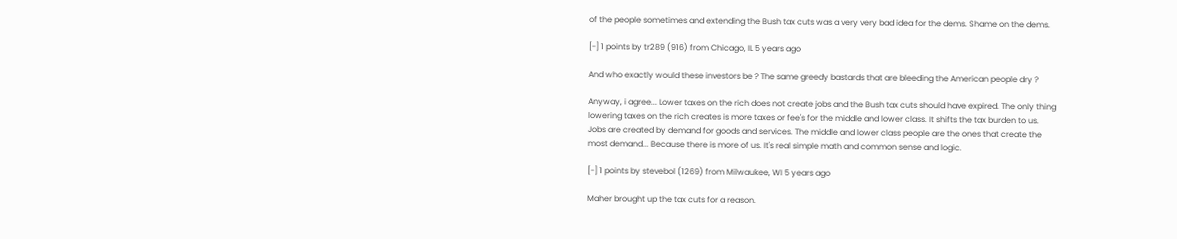of the people sometimes and extending the Bush tax cuts was a very very bad idea for the dems. Shame on the dems.

[-] 1 points by tr289 (916) from Chicago, IL 5 years ago

And who exactly would these investors be ? The same greedy bastards that are bleeding the American people dry ?

Anyway, i agree... Lower taxes on the rich does not create jobs and the Bush tax cuts should have expired. The only thing lowering taxes on the rich creates is more taxes or fee's for the middle and lower class. It shifts the tax burden to us. Jobs are created by demand for goods and services. The middle and lower class people are the ones that create the most demand... Because there is more of us. It's real simple math and common sense and logic.

[-] 1 points by stevebol (1269) from Milwaukee, WI 5 years ago

Maher brought up the tax cuts for a reason.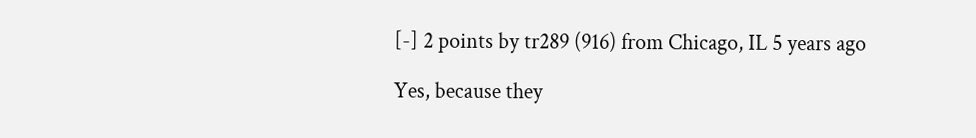[-] 2 points by tr289 (916) from Chicago, IL 5 years ago

Yes, because they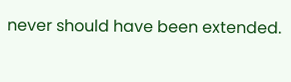never should have been extended.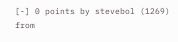[-] 0 points by stevebol (1269) from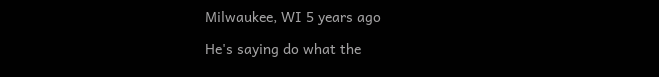Milwaukee, WI 5 years ago

He's saying do what the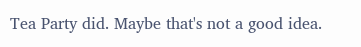Tea Party did. Maybe that's not a good idea.